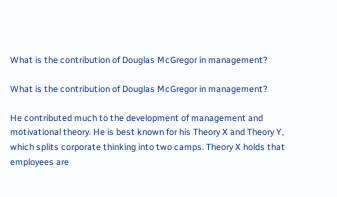What is the contribution of Douglas McGregor in management?

What is the contribution of Douglas McGregor in management?

He contributed much to the development of management and motivational theory. He is best known for his Theory X and Theory Y, which splits corporate thinking into two camps. Theory X holds that employees are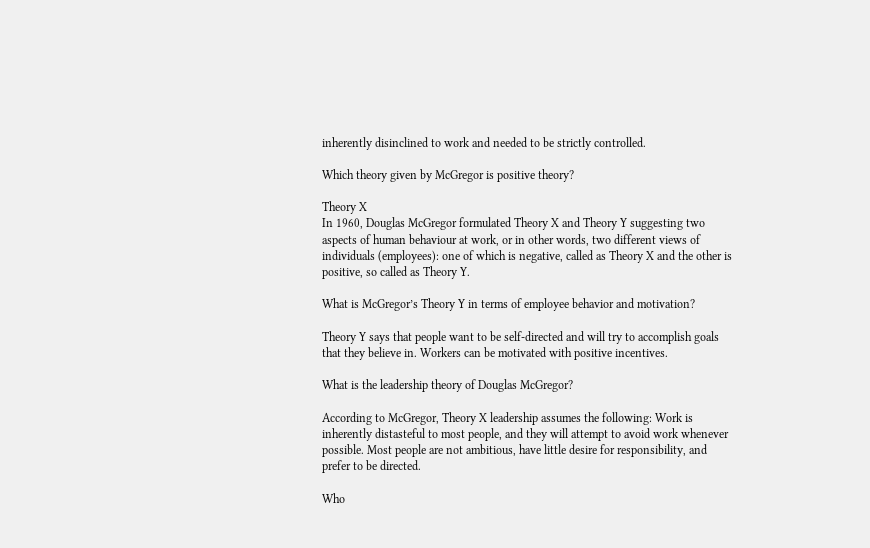inherently disinclined to work and needed to be strictly controlled.

Which theory given by McGregor is positive theory?

Theory X
In 1960, Douglas McGregor formulated Theory X and Theory Y suggesting two aspects of human behaviour at work, or in other words, two different views of individuals (employees): one of which is negative, called as Theory X and the other is positive, so called as Theory Y.

What is McGregor’s Theory Y in terms of employee behavior and motivation?

Theory Y says that people want to be self-directed and will try to accomplish goals that they believe in. Workers can be motivated with positive incentives.

What is the leadership theory of Douglas McGregor?

According to McGregor, Theory X leadership assumes the following: Work is inherently distasteful to most people, and they will attempt to avoid work whenever possible. Most people are not ambitious, have little desire for responsibility, and prefer to be directed.

Who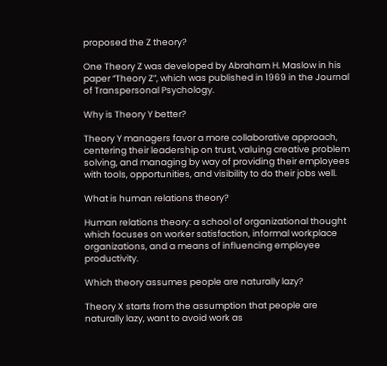proposed the Z theory?

One Theory Z was developed by Abraham H. Maslow in his paper “Theory Z”, which was published in 1969 in the Journal of Transpersonal Psychology.

Why is Theory Y better?

Theory Y managers favor a more collaborative approach, centering their leadership on trust, valuing creative problem solving, and managing by way of providing their employees with tools, opportunities, and visibility to do their jobs well.

What is human relations theory?

Human relations theory: a school of organizational thought which focuses on worker satisfaction, informal workplace organizations, and a means of influencing employee productivity.

Which theory assumes people are naturally lazy?

Theory X starts from the assumption that people are naturally lazy, want to avoid work as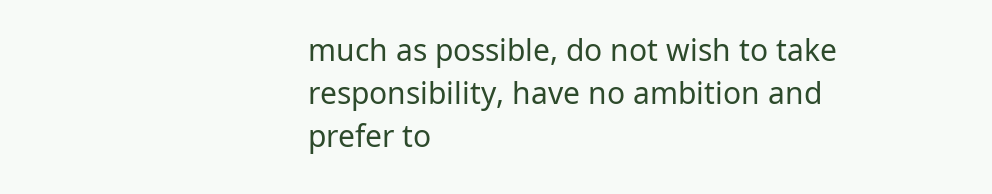much as possible, do not wish to take responsibility, have no ambition and prefer to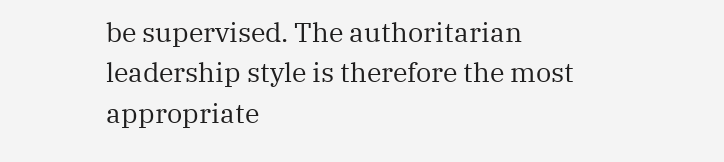be supervised. The authoritarian leadership style is therefore the most appropriate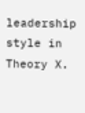leadership style in Theory X.